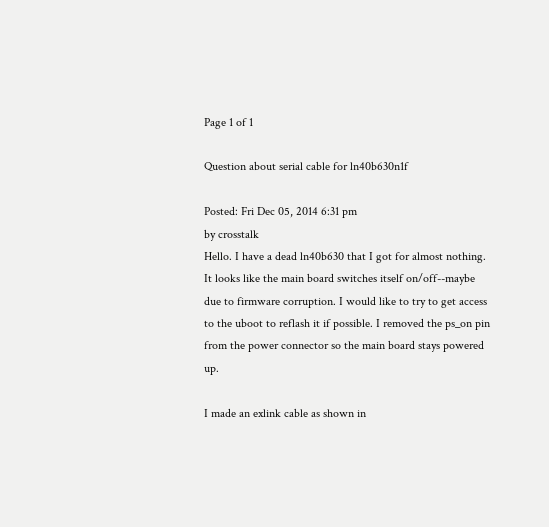Page 1 of 1

Question about serial cable for ln40b630n1f

Posted: Fri Dec 05, 2014 6:31 pm
by crosstalk
Hello. I have a dead ln40b630 that I got for almost nothing. It looks like the main board switches itself on/off--maybe due to firmware corruption. I would like to try to get access to the uboot to reflash it if possible. I removed the ps_on pin from the power connector so the main board stays powered up.

I made an exlink cable as shown in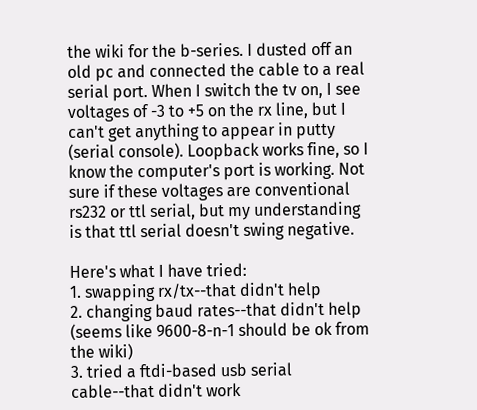the wiki for the b-series. I dusted off an old pc and connected the cable to a real serial port. When I switch the tv on, I see voltages of -3 to +5 on the rx line, but I can't get anything to appear in putty (serial console). Loopback works fine, so I know the computer's port is working. Not sure if these voltages are conventional rs232 or ttl serial, but my understanding is that ttl serial doesn't swing negative.

Here's what I have tried:
1. swapping rx/tx--that didn't help
2. changing baud rates--that didn't help (seems like 9600-8-n-1 should be ok from the wiki)
3. tried a ftdi-based usb serial cable--that didn't work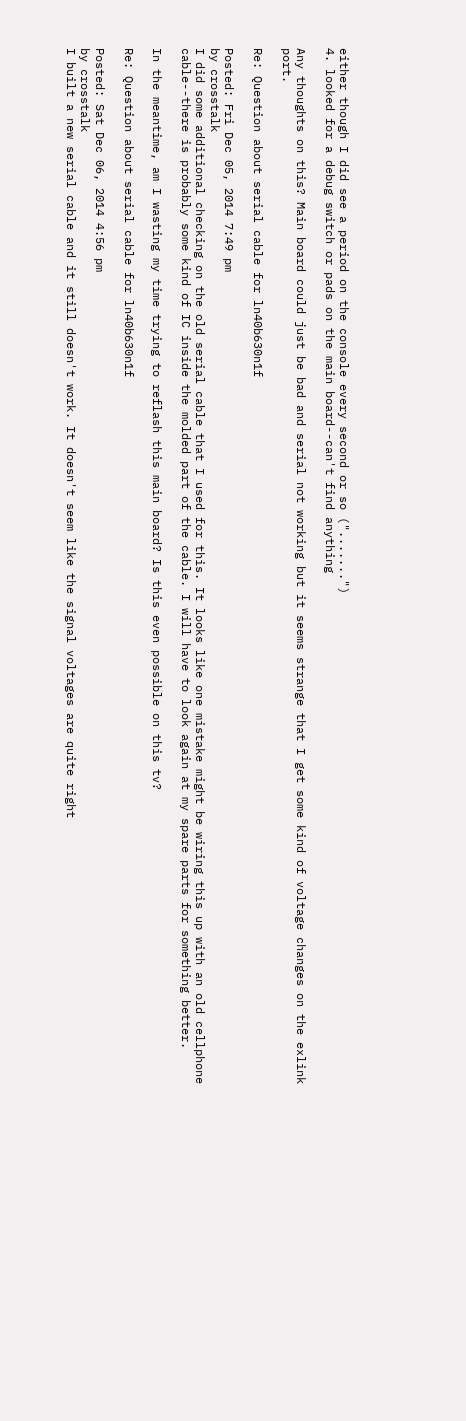either though I did see a period on the console every second or so (".......")
4. looked for a debug switch or pads on the main board--can't find anything

Any thoughts on this? Main board could just be bad and serial not working but it seems strange that I get some kind of voltage changes on the exlink port.

Re: Question about serial cable for ln40b630n1f

Posted: Fri Dec 05, 2014 7:49 pm
by crosstalk
I did some additional checking on the old serial cable that I used for this. It looks like one mistake might be wiring this up with an old cellphone cable--there is probably some kind of IC inside the molded part of the cable. I will have to look again at my spare parts for something better.

In the meantime, am I wasting my time trying to reflash this main board? Is this even possible on this tv?

Re: Question about serial cable for ln40b630n1f

Posted: Sat Dec 06, 2014 4:56 pm
by crosstalk
I built a new serial cable and it still doesn't work. It doesn't seem like the signal voltages are quite right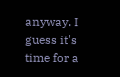anyway. I guess it's time for a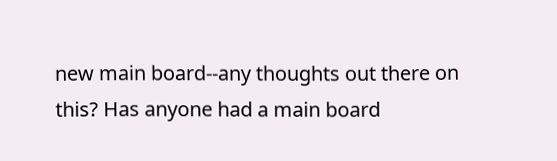new main board--any thoughts out there on this? Has anyone had a main board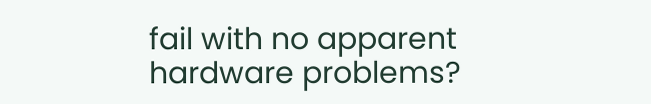fail with no apparent hardware problems?